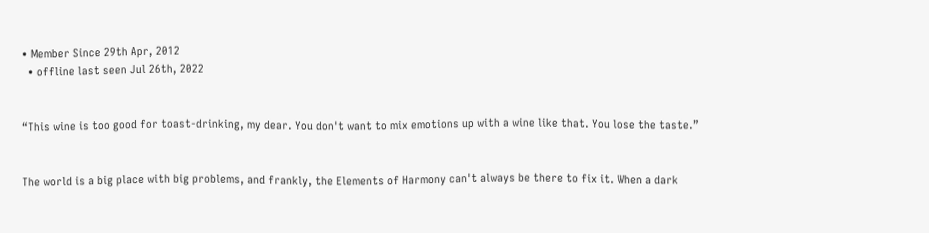• Member Since 29th Apr, 2012
  • offline last seen Jul 26th, 2022


“This wine is too good for toast-drinking, my dear. You don't want to mix emotions up with a wine like that. You lose the taste.”


The world is a big place with big problems, and frankly, the Elements of Harmony can't always be there to fix it. When a dark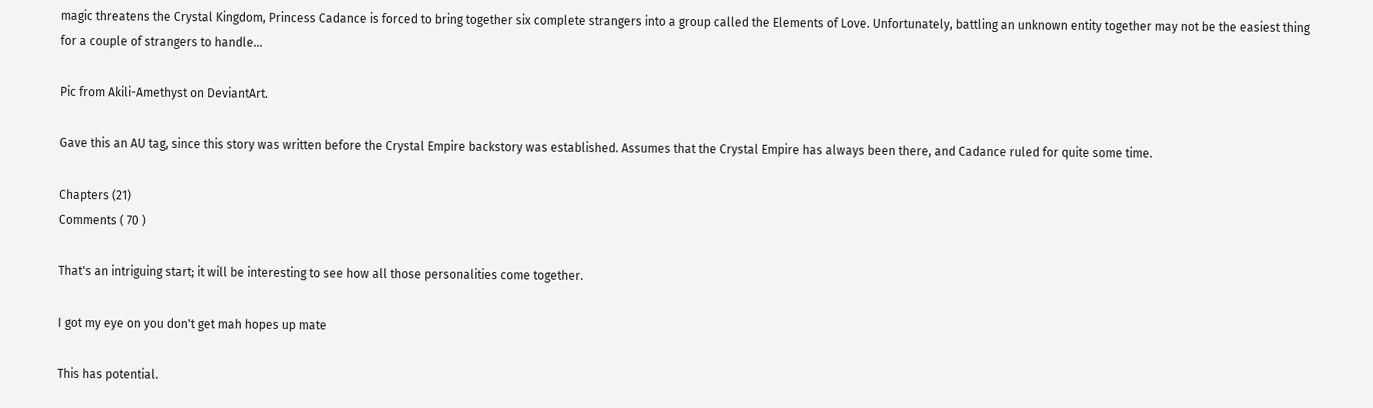magic threatens the Crystal Kingdom, Princess Cadance is forced to bring together six complete strangers into a group called the Elements of Love. Unfortunately, battling an unknown entity together may not be the easiest thing for a couple of strangers to handle...

Pic from Akili-Amethyst on DeviantArt.

Gave this an AU tag, since this story was written before the Crystal Empire backstory was established. Assumes that the Crystal Empire has always been there, and Cadance ruled for quite some time.

Chapters (21)
Comments ( 70 )

That's an intriguing start; it will be interesting to see how all those personalities come together.

I got my eye on you don't get mah hopes up mate

This has potential.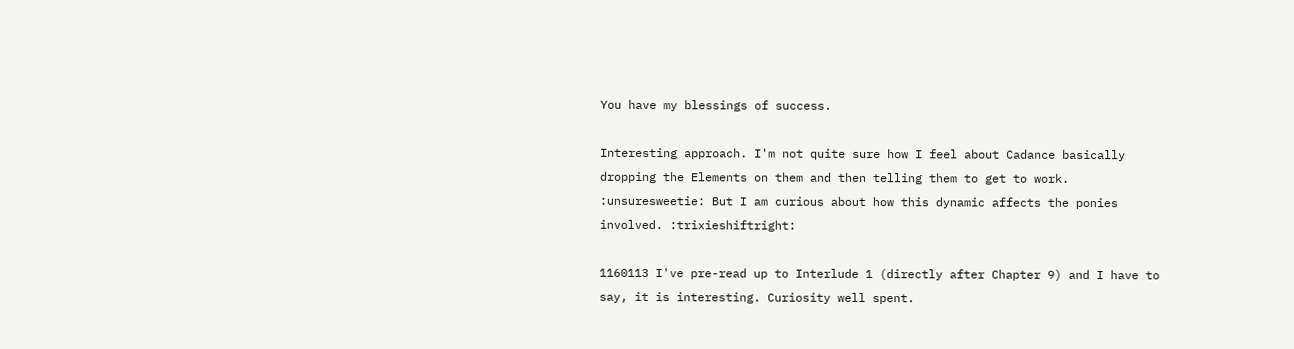You have my blessings of success.

Interesting approach. I'm not quite sure how I feel about Cadance basically dropping the Elements on them and then telling them to get to work. :unsuresweetie: But I am curious about how this dynamic affects the ponies involved. :trixieshiftright:

1160113 I've pre-read up to Interlude 1 (directly after Chapter 9) and I have to say, it is interesting. Curiosity well spent.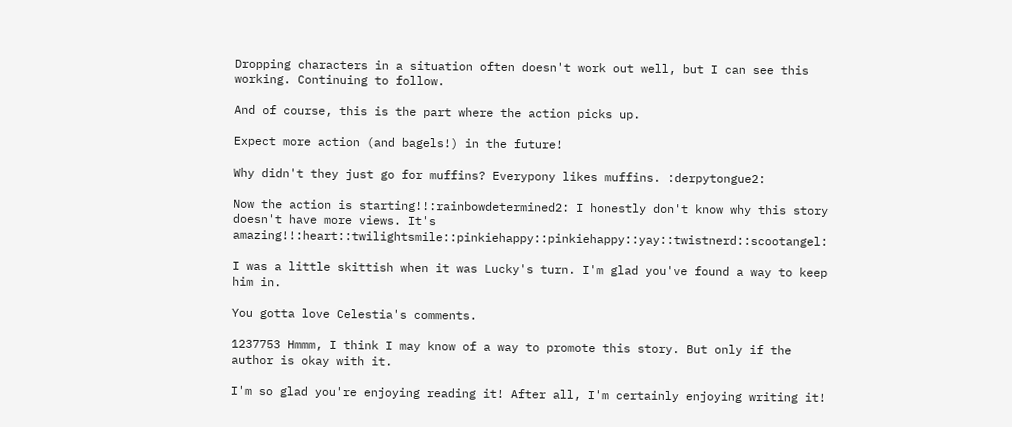Dropping characters in a situation often doesn't work out well, but I can see this working. Continuing to follow.

And of course, this is the part where the action picks up.

Expect more action (and bagels!) in the future!

Why didn't they just go for muffins? Everypony likes muffins. :derpytongue2:

Now the action is starting!!:rainbowdetermined2: I honestly don't know why this story doesn't have more views. It's amazing!!:heart::twilightsmile::pinkiehappy::pinkiehappy::yay::twistnerd::scootangel:

I was a little skittish when it was Lucky's turn. I'm glad you've found a way to keep him in.

You gotta love Celestia's comments.

1237753 Hmmm, I think I may know of a way to promote this story. But only if the author is okay with it.

I'm so glad you're enjoying reading it! After all, I'm certainly enjoying writing it!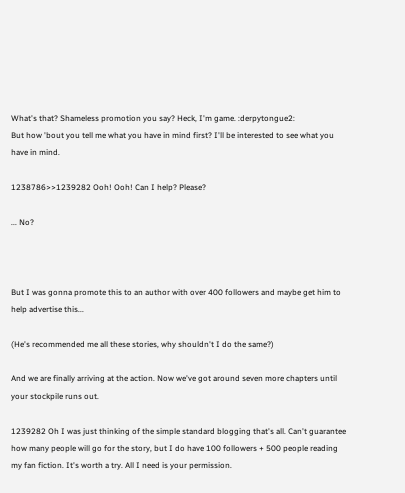What's that? Shameless promotion you say? Heck, I'm game. :derpytongue2:
But how 'bout you tell me what you have in mind first? I'll be interested to see what you have in mind.

1238786>>1239282 Ooh! Ooh! Can I help? Please?

... No?



But I was gonna promote this to an author with over 400 followers and maybe get him to help advertise this...

(He's recommended me all these stories, why shouldn't I do the same?)

And we are finally arriving at the action. Now we've got around seven more chapters until your stockpile runs out.

1239282 Oh I was just thinking of the simple standard blogging that's all. Can't guarantee how many people will go for the story, but I do have 100 followers + 500 people reading my fan fiction. It's worth a try. All I need is your permission.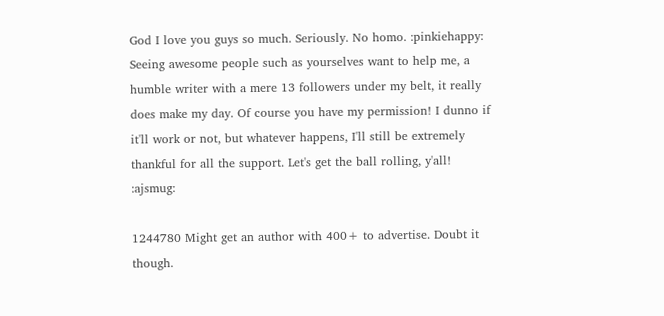God I love you guys so much. Seriously. No homo. :pinkiehappy:
Seeing awesome people such as yourselves want to help me, a humble writer with a mere 13 followers under my belt, it really does make my day. Of course you have my permission! I dunno if it'll work or not, but whatever happens, I'll still be extremely thankful for all the support. Let's get the ball rolling, y'all! :ajsmug:

1244780 Might get an author with 400+ to advertise. Doubt it though.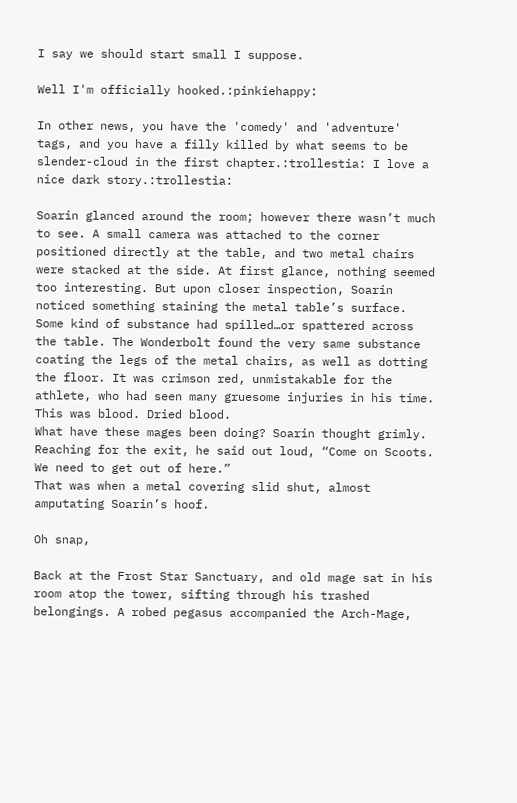I say we should start small I suppose.

Well I'm officially hooked.:pinkiehappy:

In other news, you have the 'comedy' and 'adventure' tags, and you have a filly killed by what seems to be slender-cloud in the first chapter.:trollestia: I love a nice dark story.:trollestia:

Soarin glanced around the room; however there wasn’t much to see. A small camera was attached to the corner positioned directly at the table, and two metal chairs were stacked at the side. At first glance, nothing seemed too interesting. But upon closer inspection, Soarin noticed something staining the metal table’s surface. Some kind of substance had spilled…or spattered across the table. The Wonderbolt found the very same substance coating the legs of the metal chairs, as well as dotting the floor. It was crimson red, unmistakable for the athlete, who had seen many gruesome injuries in his time.
This was blood. Dried blood.
What have these mages been doing? Soarin thought grimly. Reaching for the exit, he said out loud, “Come on Scoots. We need to get out of here.”
That was when a metal covering slid shut, almost amputating Soarin’s hoof.

Oh snap,

Back at the Frost Star Sanctuary, and old mage sat in his room atop the tower, sifting through his trashed belongings. A robed pegasus accompanied the Arch-Mage,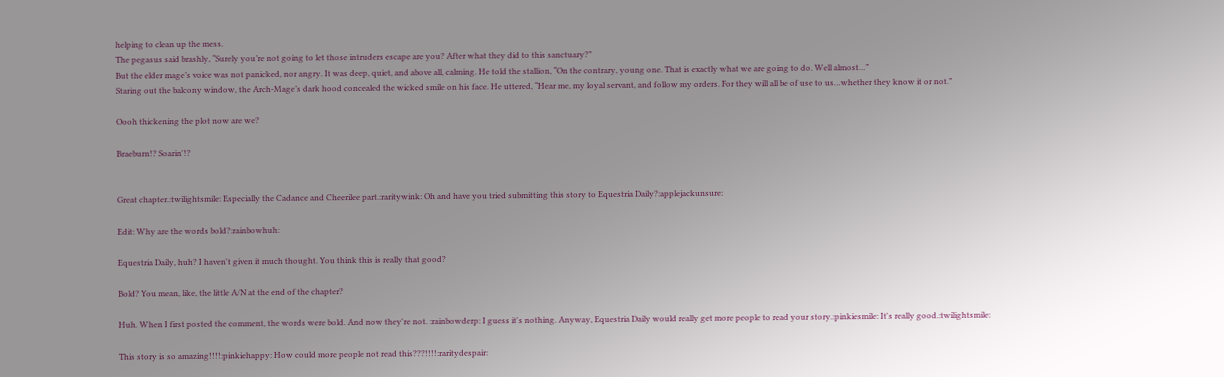helping to clean up the mess.
The pegasus said brashly, “Surely you’re not going to let those intruders escape are you? After what they did to this sanctuary?”
But the elder mage’s voice was not panicked, nor angry. It was deep, quiet, and above all, calming. He told the stallion, “On the contrary, young one. That is exactly what we are going to do. Well almost…”
Staring out the balcony window, the Arch-Mage’s dark hood concealed the wicked smile on his face. He uttered, “Hear me, my loyal servant, and follow my orders. For they will all be of use to us…whether they know it or not.”

Oooh thickening the plot now are we?

Braeburn!? Soarin'!?


Great chapter.:twilightsmile: Especially the Cadance and Cheerilee part.:raritywink: Oh and have you tried submitting this story to Equestria Daily?:applejackunsure:

Edit: Why are the words bold?:rainbowhuh:

Equestria Daily, huh? I haven't given it much thought. You think this is really that good?

Bold? You mean, like, the little A/N at the end of the chapter?

Huh. When I first posted the comment, the words were bold. And now they're not. :rainbowderp: I guess it's nothing. Anyway, Equestria Daily would really get more people to read your story.:pinkiesmile: It's really good.:twilightsmile:

This story is so amazing!!!!:pinkiehappy: How could more people not read this???!!!!:raritydespair: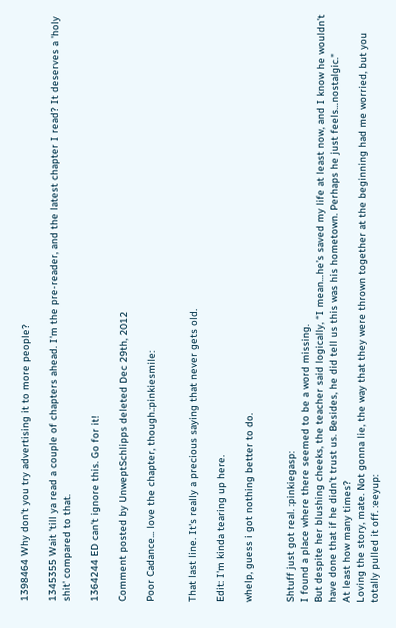1398464 Why don't you try advertising it to more people?

1345355 Wait 'till ya read a couple of chapters ahead. I'm the pre-reader, and the latest chapter I read? It deserves a 'holy shit' compared to that.

1364244 ED can't ignore this. Go for it!

Comment posted by UnweptSchlipps deleted Dec 29th, 2012

Poor Cadance... love the chapter, though.:pinkiesmile:


That last line. It's really a precious saying that never gets old.

Edit: I'm kinda tearing up here.

whelp, guess i got nothing better to do.


Shtuff just got real. :pinkiegasp:
I found a place where there seemed to be a word missing.
But despite her blushing cheeks, the teacher said logically, “I mean…he’s saved my life at least now, and I know he wouldn’t have done that if he didn’t trust us. Besides, he did tell us this was his hometown. Perhaps he just feels…nostalgic."
At least how many times?
Loving the story, mate. Not gonna lie, the way that they were thrown together at the beginning had me worried, but you totally pulled it off. :eeyup: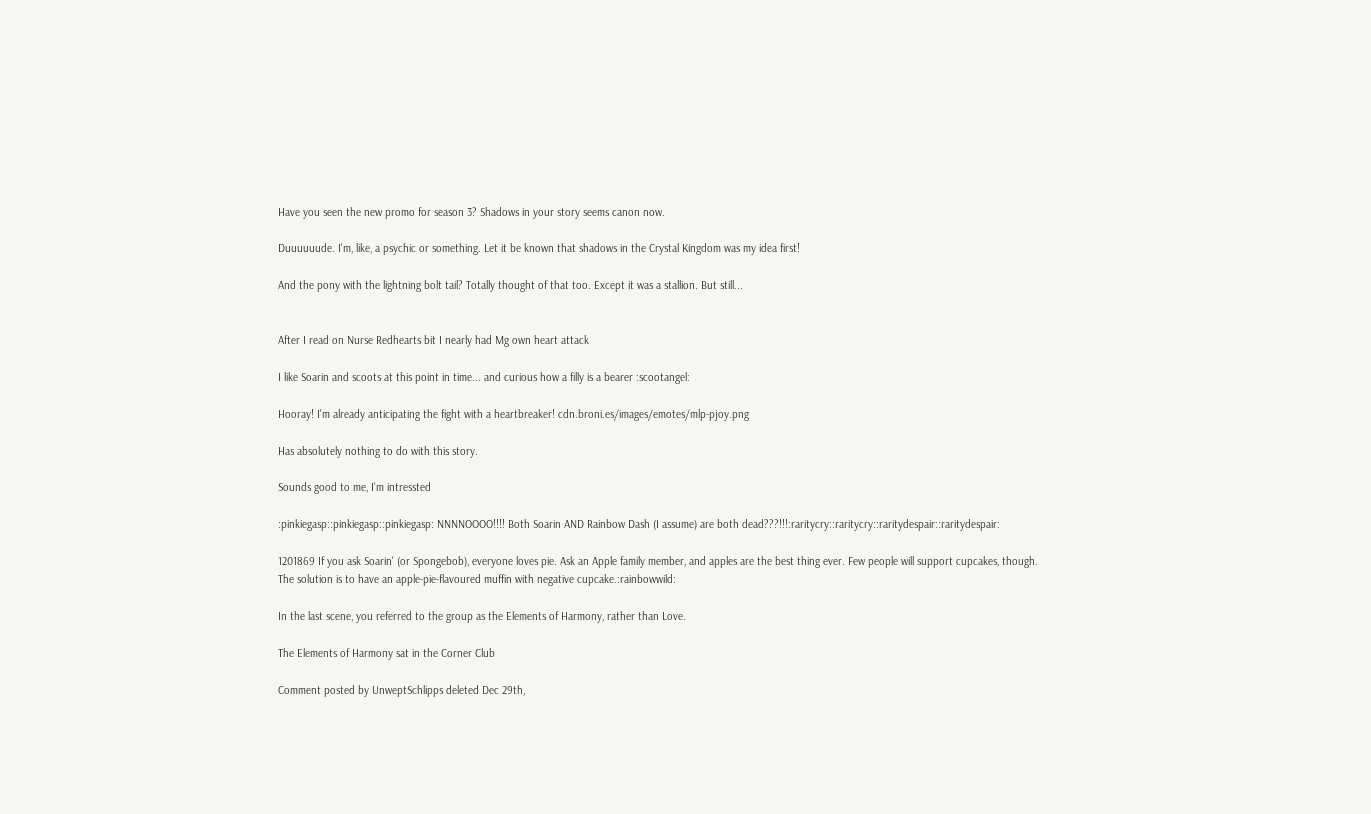Have you seen the new promo for season 3? Shadows in your story seems canon now.

Duuuuuude. I'm, like, a psychic or something. Let it be known that shadows in the Crystal Kingdom was my idea first!

And the pony with the lightning bolt tail? Totally thought of that too. Except it was a stallion. But still...


After I read on Nurse Redhearts bit I nearly had Mg own heart attack

I like Soarin and scoots at this point in time... and curious how a filly is a bearer :scootangel:

Hooray! I'm already anticipating the fight with a heartbreaker! cdn.broni.es/images/emotes/mlp-pjoy.png

Has absolutely nothing to do with this story.

Sounds good to me, I'm intressted

:pinkiegasp::pinkiegasp::pinkiegasp: NNNNOOOO!!!! Both Soarin AND Rainbow Dash (I assume) are both dead???!!!:raritycry::raritycry::raritydespair::raritydespair:

1201869 If you ask Soarin' (or Spongebob), everyone loves pie. Ask an Apple family member, and apples are the best thing ever. Few people will support cupcakes, though.
The solution is to have an apple-pie-flavoured muffin with negative cupcake.:rainbowwild:

In the last scene, you referred to the group as the Elements of Harmony, rather than Love.

The Elements of Harmony sat in the Corner Club

Comment posted by UnweptSchlipps deleted Dec 29th,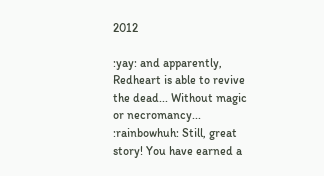2012

:yay: and apparently, Redheart is able to revive the dead... Without magic or necromancy... :rainbowhuh: Still, great story! You have earned a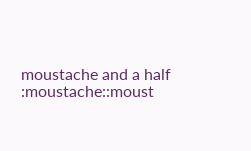moustache and a half :moustache::moust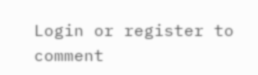Login or register to comment